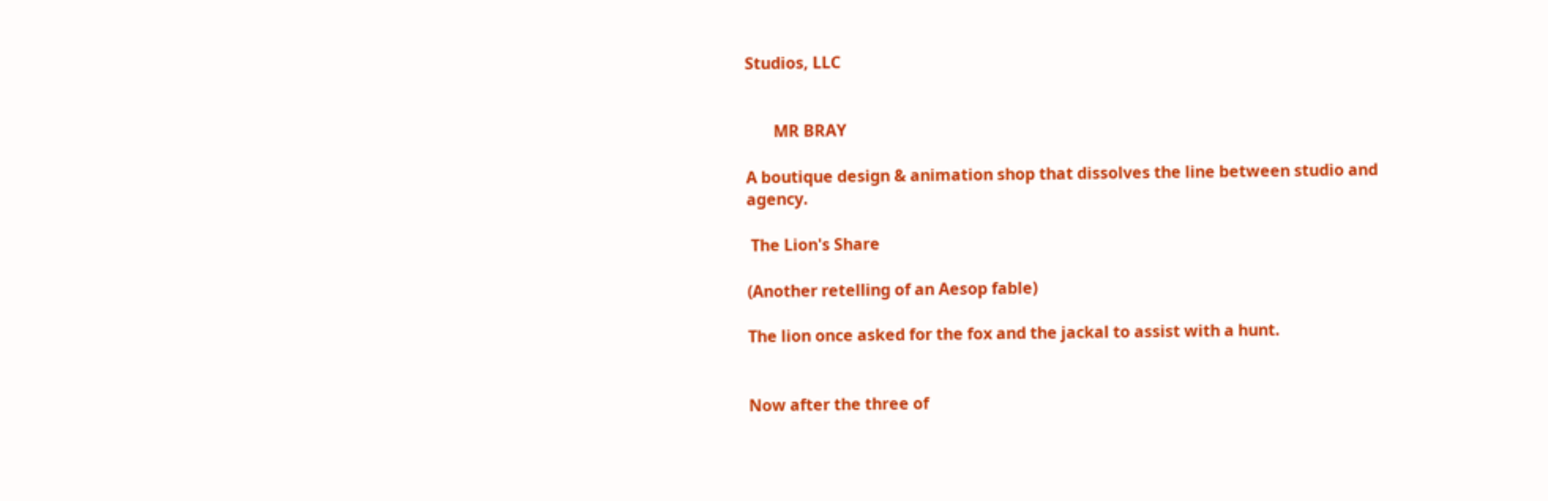Studios, LLC


       MR BRAY

A boutique design & animation shop that dissolves the line between studio and agency.

 The Lion's Share

(Another retelling of an Aesop fable)

The lion once asked for the fox and the jackal to assist with a hunt.


Now after the three of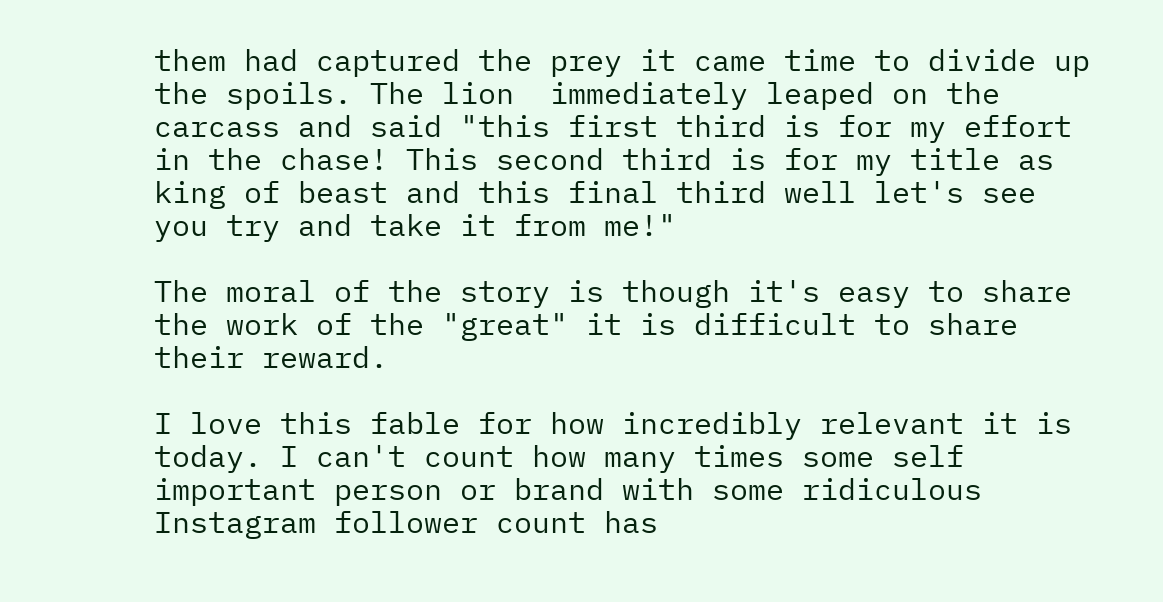them had captured the prey it came time to divide up the spoils. The lion  immediately leaped on the carcass and said "this first third is for my effort in the chase! This second third is for my title as king of beast and this final third well let's see you try and take it from me!"

The moral of the story is though it's easy to share the work of the "great" it is difficult to share their reward.

I love this fable for how incredibly relevant it is today. I can't count how many times some self important person or brand with some ridiculous Instagram follower count has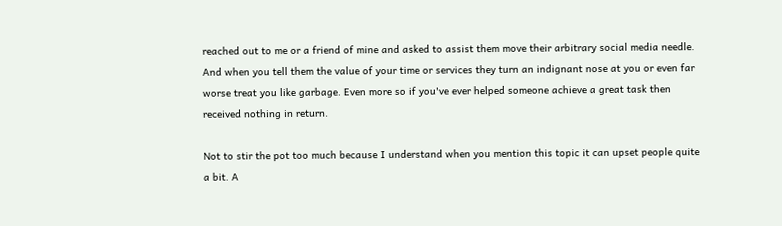reached out to me or a friend of mine and asked to assist them move their arbitrary social media needle. And when you tell them the value of your time or services they turn an indignant nose at you or even far worse treat you like garbage. Even more so if you've ever helped someone achieve a great task then received nothing in return.

Not to stir the pot too much because I understand when you mention this topic it can upset people quite a bit. A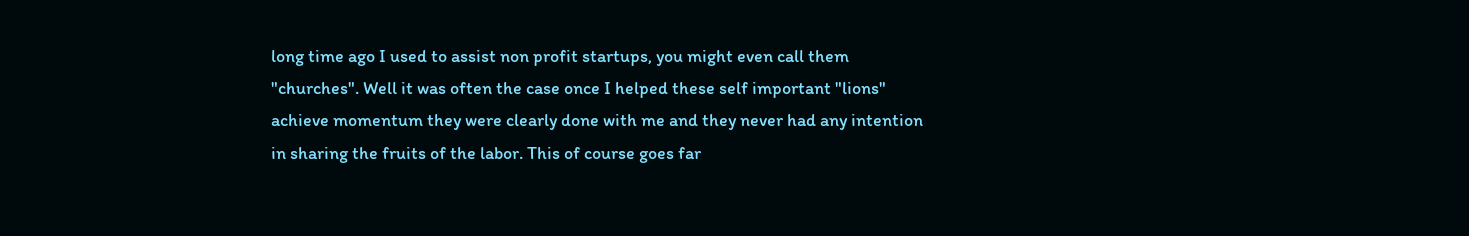long time ago I used to assist non profit startups, you might even call them "churches". Well it was often the case once I helped these self important "lions" achieve momentum they were clearly done with me and they never had any intention in sharing the fruits of the labor. This of course goes far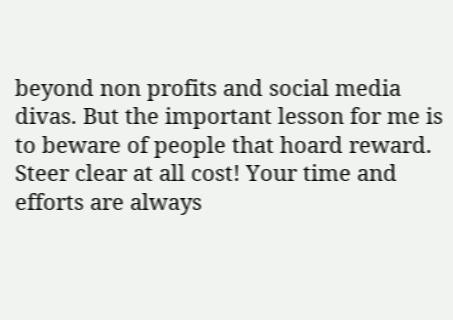beyond non profits and social media divas. But the important lesson for me is to beware of people that hoard reward. Steer clear at all cost! Your time and efforts are always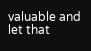valuable and let that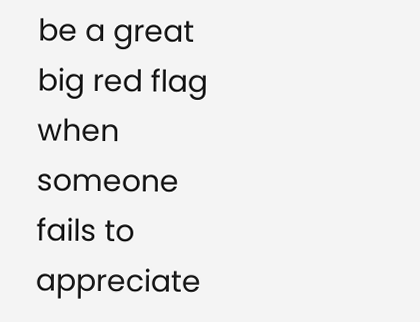be a great big red flag  when someone fails to appreciate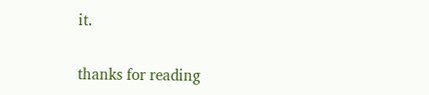it.


thanks for reading